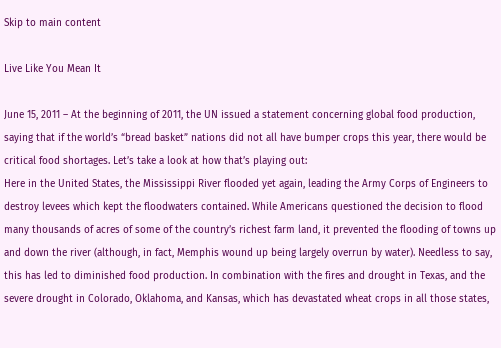Skip to main content

Live Like You Mean It

June 15, 2011 – At the beginning of 2011, the UN issued a statement concerning global food production, saying that if the world’s “bread basket” nations did not all have bumper crops this year, there would be critical food shortages. Let’s take a look at how that’s playing out:
Here in the United States, the Mississippi River flooded yet again, leading the Army Corps of Engineers to destroy levees which kept the floodwaters contained. While Americans questioned the decision to flood many thousands of acres of some of the country’s richest farm land, it prevented the flooding of towns up and down the river (although, in fact, Memphis wound up being largely overrun by water). Needless to say, this has led to diminished food production. In combination with the fires and drought in Texas, and the severe drought in Colorado, Oklahoma, and Kansas, which has devastated wheat crops in all those states,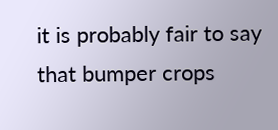it is probably fair to say that bumper crops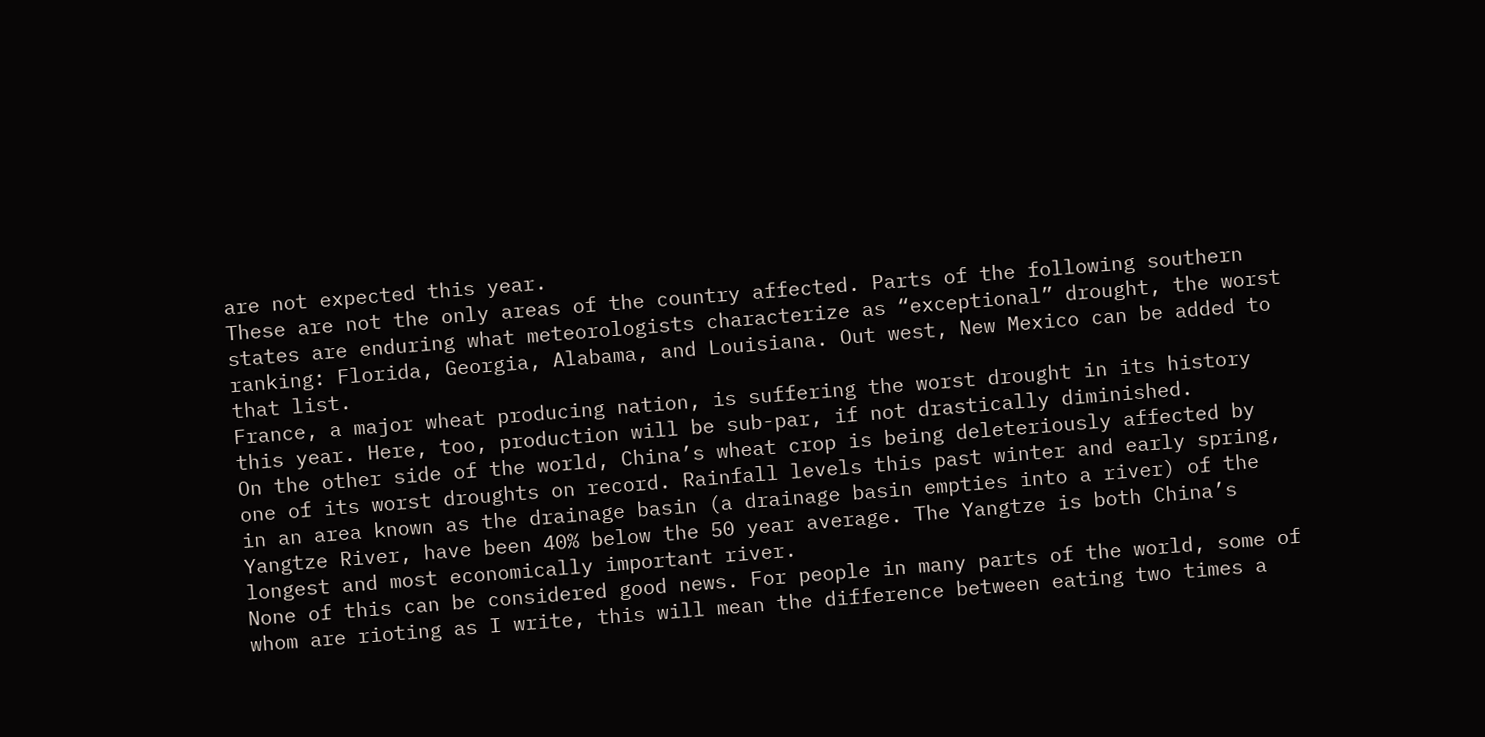are not expected this year.
These are not the only areas of the country affected. Parts of the following southern states are enduring what meteorologists characterize as “exceptional” drought, the worst ranking: Florida, Georgia, Alabama, and Louisiana. Out west, New Mexico can be added to that list.
France, a major wheat producing nation, is suffering the worst drought in its history this year. Here, too, production will be sub-par, if not drastically diminished.
On the other side of the world, China’s wheat crop is being deleteriously affected by one of its worst droughts on record. Rainfall levels this past winter and early spring, in an area known as the drainage basin (a drainage basin empties into a river) of the Yangtze River, have been 40% below the 50 year average. The Yangtze is both China’s longest and most economically important river.
None of this can be considered good news. For people in many parts of the world, some of whom are rioting as I write, this will mean the difference between eating two times a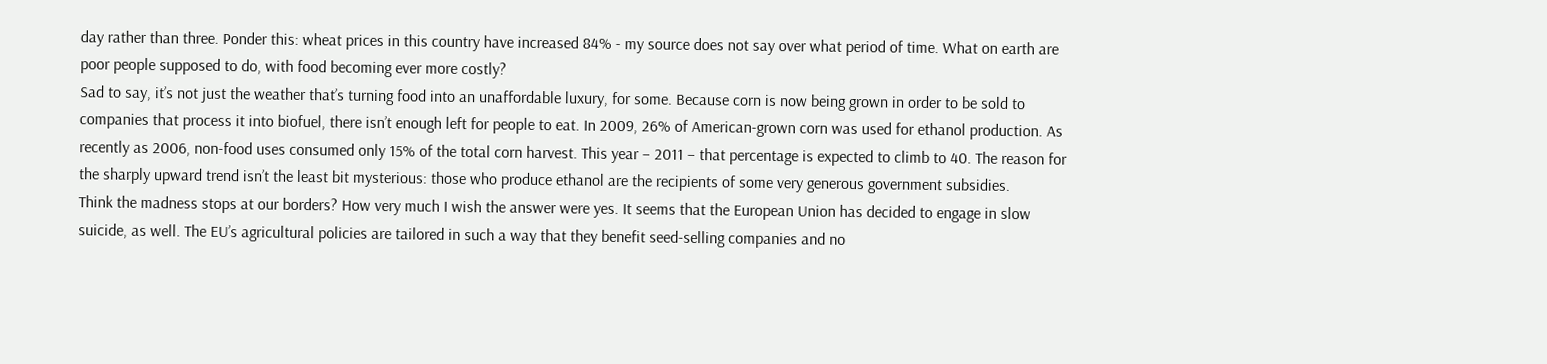day rather than three. Ponder this: wheat prices in this country have increased 84% - my source does not say over what period of time. What on earth are poor people supposed to do, with food becoming ever more costly?
Sad to say, it’s not just the weather that’s turning food into an unaffordable luxury, for some. Because corn is now being grown in order to be sold to companies that process it into biofuel, there isn’t enough left for people to eat. In 2009, 26% of American-grown corn was used for ethanol production. As recently as 2006, non-food uses consumed only 15% of the total corn harvest. This year – 2011 – that percentage is expected to climb to 40. The reason for the sharply upward trend isn’t the least bit mysterious: those who produce ethanol are the recipients of some very generous government subsidies.
Think the madness stops at our borders? How very much I wish the answer were yes. It seems that the European Union has decided to engage in slow suicide, as well. The EU’s agricultural policies are tailored in such a way that they benefit seed-selling companies and no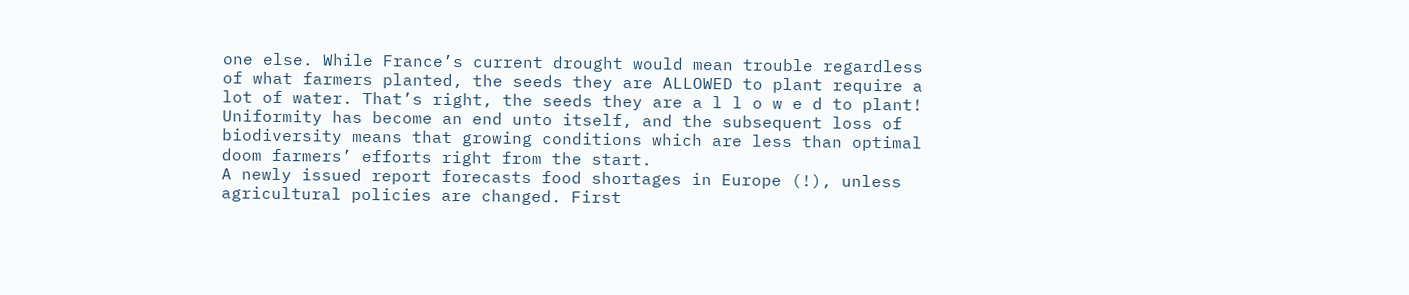one else. While France’s current drought would mean trouble regardless of what farmers planted, the seeds they are ALLOWED to plant require a lot of water. That’s right, the seeds they are a l l o w e d to plant! Uniformity has become an end unto itself, and the subsequent loss of biodiversity means that growing conditions which are less than optimal doom farmers’ efforts right from the start.
A newly issued report forecasts food shortages in Europe (!), unless agricultural policies are changed. First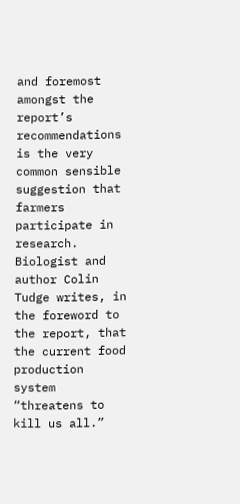and foremost amongst the report’s recommendations is the very common sensible suggestion that farmers participate in research. Biologist and author Colin Tudge writes, in the foreword to the report, that the current food production system “threatens to kill us all.”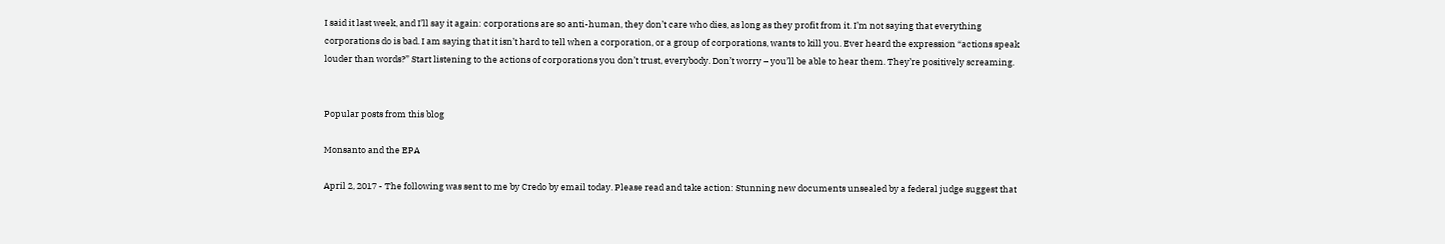I said it last week, and I’ll say it again: corporations are so anti-human, they don’t care who dies, as long as they profit from it. I’m not saying that everything corporations do is bad. I am saying that it isn’t hard to tell when a corporation, or a group of corporations, wants to kill you. Ever heard the expression “actions speak louder than words?” Start listening to the actions of corporations you don’t trust, everybody. Don’t worry – you’ll be able to hear them. They’re positively screaming.


Popular posts from this blog

Monsanto and the EPA

April 2, 2017 - The following was sent to me by Credo by email today. Please read and take action: Stunning new documents unsealed by a federal judge suggest that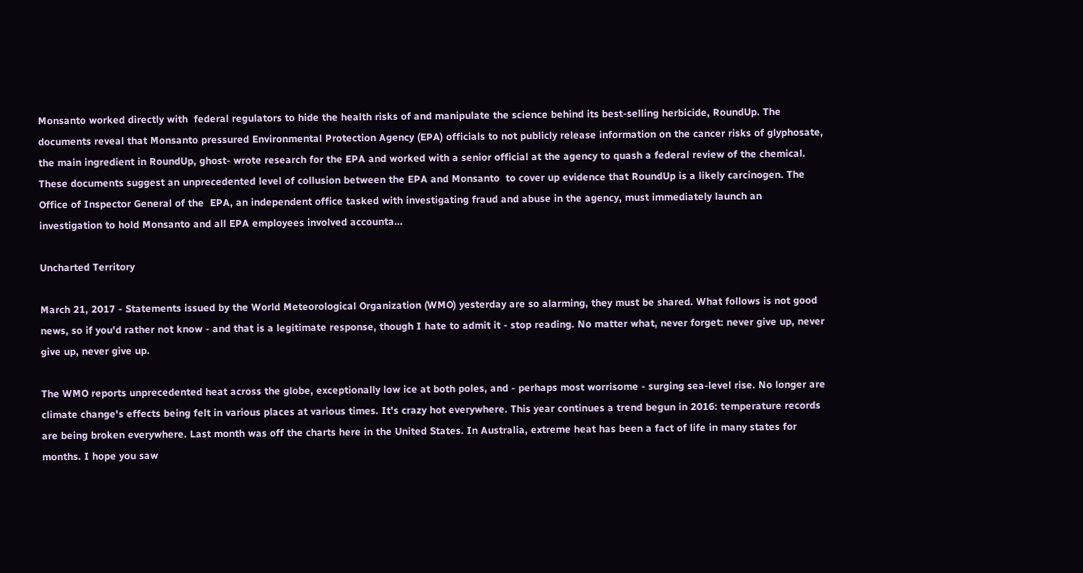Monsanto worked directly with  federal regulators to hide the health risks of and manipulate the science behind its best-selling herbicide, RoundUp. The documents reveal that Monsanto pressured Environmental Protection Agency (EPA) officials to not publicly release information on the cancer risks of glyphosate, the main ingredient in RoundUp, ghost- wrote research for the EPA and worked with a senior official at the agency to quash a federal review of the chemical. These documents suggest an unprecedented level of collusion between the EPA and Monsanto  to cover up evidence that RoundUp is a likely carcinogen. The Office of Inspector General of the  EPA, an independent office tasked with investigating fraud and abuse in the agency, must immediately launch an investigation to hold Monsanto and all EPA employees involved accounta…

Uncharted Territory

March 21, 2017 - Statements issued by the World Meteorological Organization (WMO) yesterday are so alarming, they must be shared. What follows is not good news, so if you'd rather not know - and that is a legitimate response, though I hate to admit it - stop reading. No matter what, never forget: never give up, never give up, never give up.

The WMO reports unprecedented heat across the globe, exceptionally low ice at both poles, and - perhaps most worrisome - surging sea-level rise. No longer are climate change's effects being felt in various places at various times. It's crazy hot everywhere. This year continues a trend begun in 2016: temperature records are being broken everywhere. Last month was off the charts here in the United States. In Australia, extreme heat has been a fact of life in many states for months. I hope you saw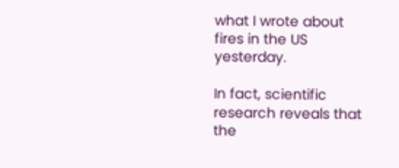what I wrote about fires in the US yesterday.

In fact, scientific research reveals that the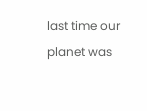last time our planet was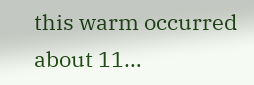this warm occurred about 11…